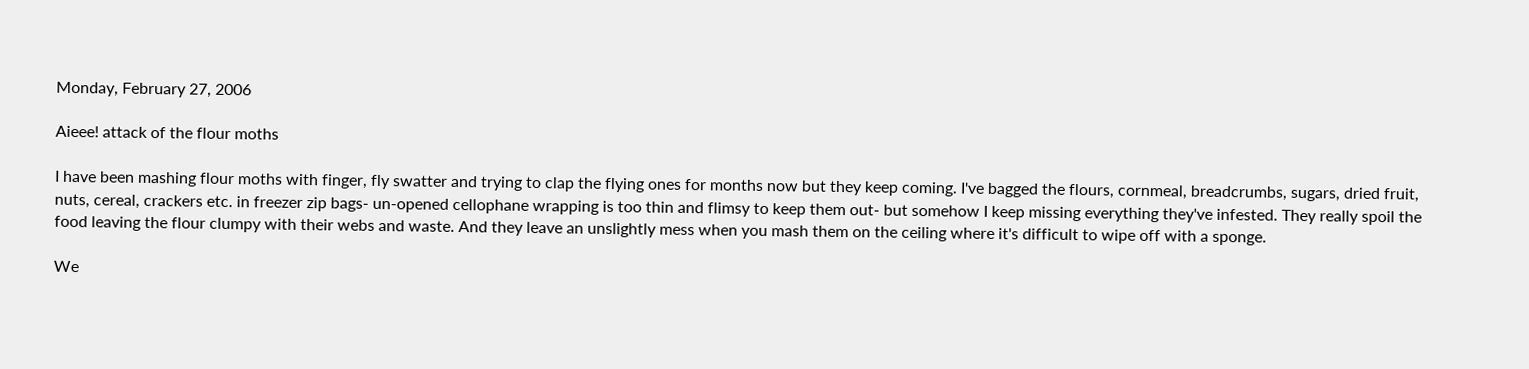Monday, February 27, 2006

Aieee! attack of the flour moths

I have been mashing flour moths with finger, fly swatter and trying to clap the flying ones for months now but they keep coming. I've bagged the flours, cornmeal, breadcrumbs, sugars, dried fruit, nuts, cereal, crackers etc. in freezer zip bags- un-opened cellophane wrapping is too thin and flimsy to keep them out- but somehow I keep missing everything they've infested. They really spoil the food leaving the flour clumpy with their webs and waste. And they leave an unslightly mess when you mash them on the ceiling where it's difficult to wipe off with a sponge.

We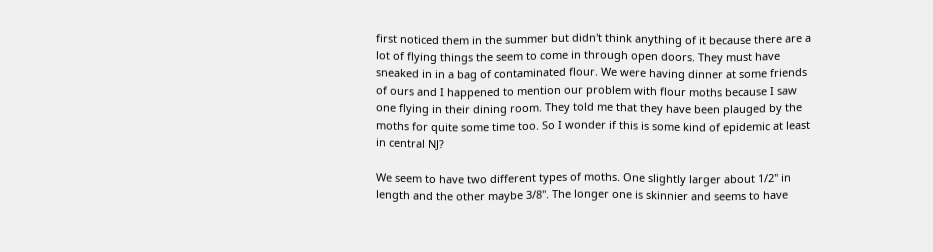first noticed them in the summer but didn't think anything of it because there are a lot of flying things the seem to come in through open doors. They must have sneaked in in a bag of contaminated flour. We were having dinner at some friends of ours and I happened to mention our problem with flour moths because I saw one flying in their dining room. They told me that they have been plauged by the moths for quite some time too. So I wonder if this is some kind of epidemic at least in central NJ?

We seem to have two different types of moths. One slightly larger about 1/2" in length and the other maybe 3/8". The longer one is skinnier and seems to have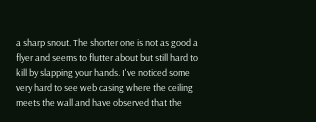a sharp snout. The shorter one is not as good a flyer and seems to flutter about but still hard to kill by slapping your hands. I've noticed some very hard to see web casing where the ceiling meets the wall and have observed that the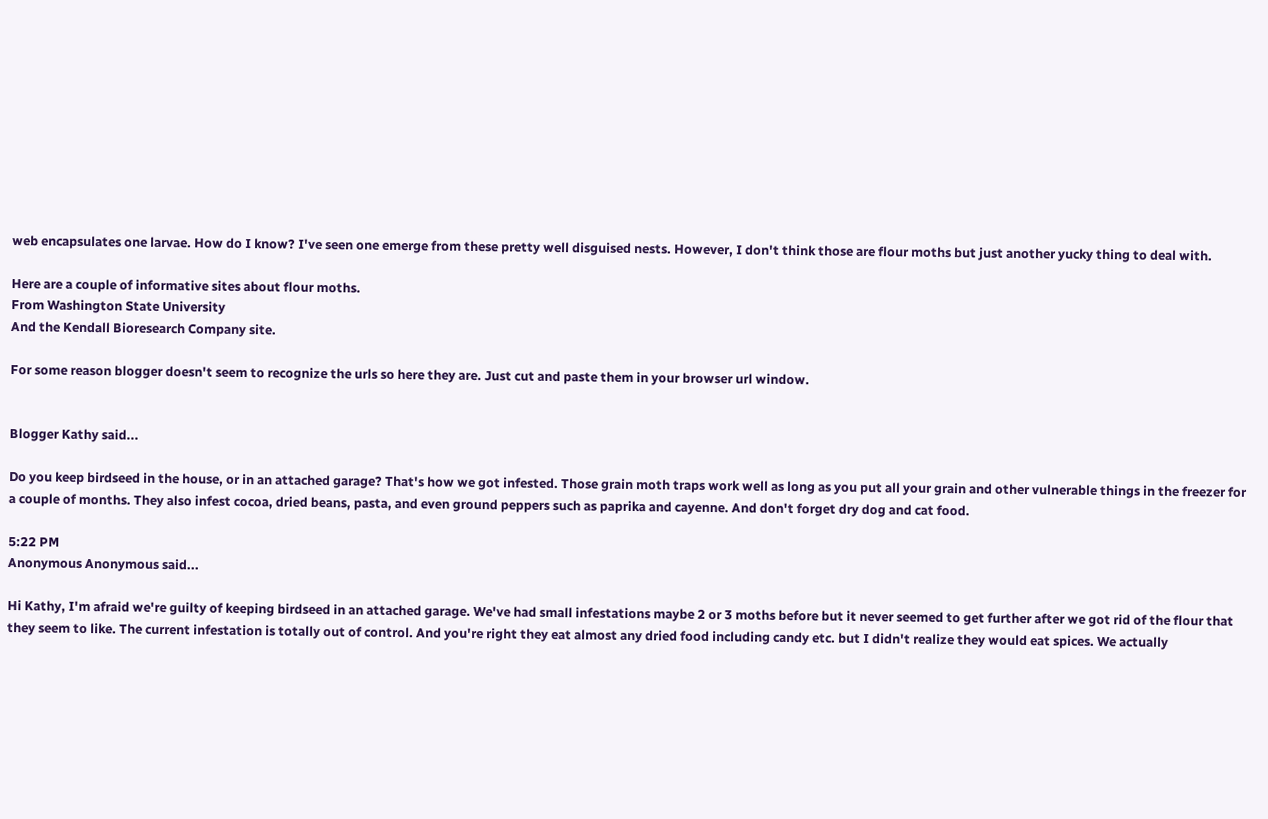web encapsulates one larvae. How do I know? I've seen one emerge from these pretty well disguised nests. However, I don't think those are flour moths but just another yucky thing to deal with.

Here are a couple of informative sites about flour moths.
From Washington State University
And the Kendall Bioresearch Company site.

For some reason blogger doesn't seem to recognize the urls so here they are. Just cut and paste them in your browser url window.


Blogger Kathy said...

Do you keep birdseed in the house, or in an attached garage? That's how we got infested. Those grain moth traps work well as long as you put all your grain and other vulnerable things in the freezer for a couple of months. They also infest cocoa, dried beans, pasta, and even ground peppers such as paprika and cayenne. And don't forget dry dog and cat food.

5:22 PM
Anonymous Anonymous said...

Hi Kathy, I'm afraid we're guilty of keeping birdseed in an attached garage. We've had small infestations maybe 2 or 3 moths before but it never seemed to get further after we got rid of the flour that they seem to like. The current infestation is totally out of control. And you're right they eat almost any dried food including candy etc. but I didn't realize they would eat spices. We actually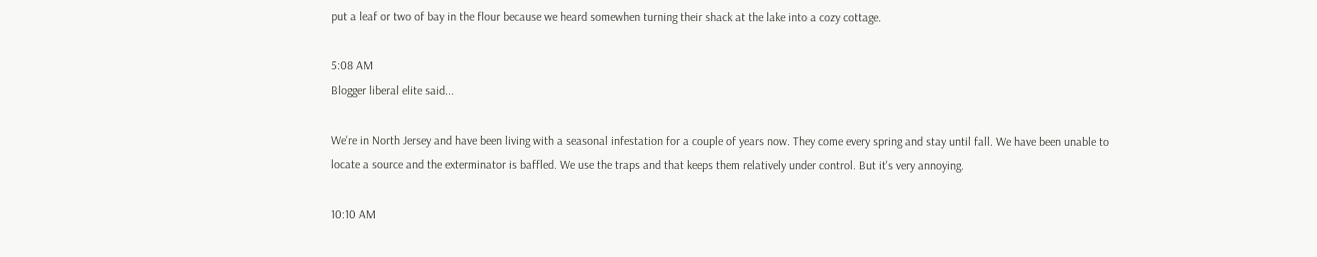put a leaf or two of bay in the flour because we heard somewhen turning their shack at the lake into a cozy cottage.

5:08 AM
Blogger liberal elite said...

We're in North Jersey and have been living with a seasonal infestation for a couple of years now. They come every spring and stay until fall. We have been unable to locate a source and the exterminator is baffled. We use the traps and that keeps them relatively under control. But it's very annoying.

10:10 AM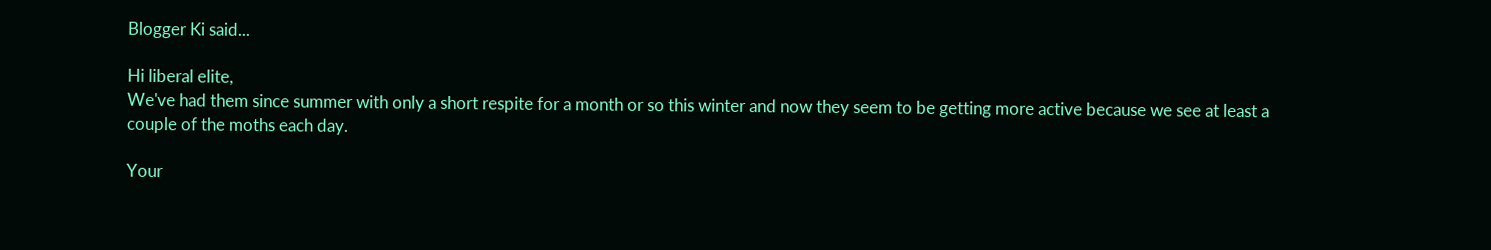Blogger Ki said...

Hi liberal elite,
We've had them since summer with only a short respite for a month or so this winter and now they seem to be getting more active because we see at least a couple of the moths each day.

Your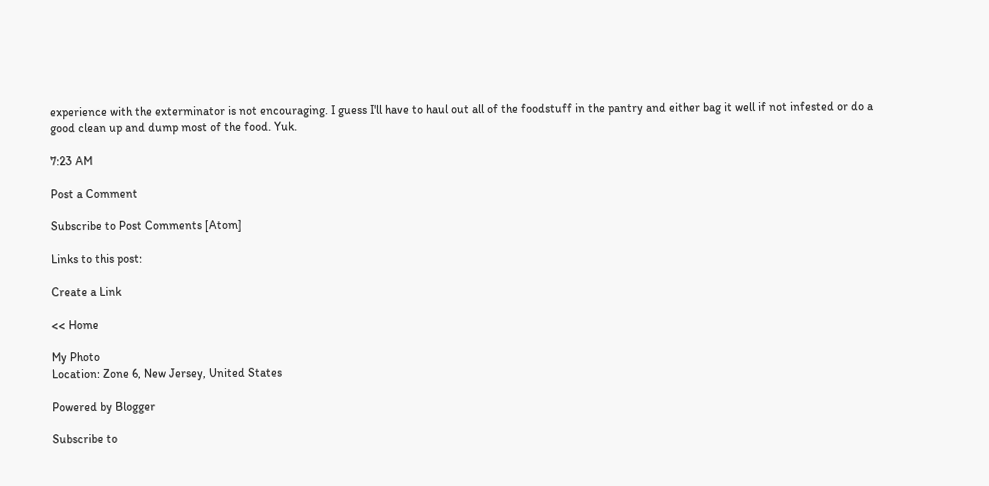experience with the exterminator is not encouraging. I guess I'll have to haul out all of the foodstuff in the pantry and either bag it well if not infested or do a good clean up and dump most of the food. Yuk.

7:23 AM

Post a Comment

Subscribe to Post Comments [Atom]

Links to this post:

Create a Link

<< Home

My Photo
Location: Zone 6, New Jersey, United States

Powered by Blogger

Subscribe to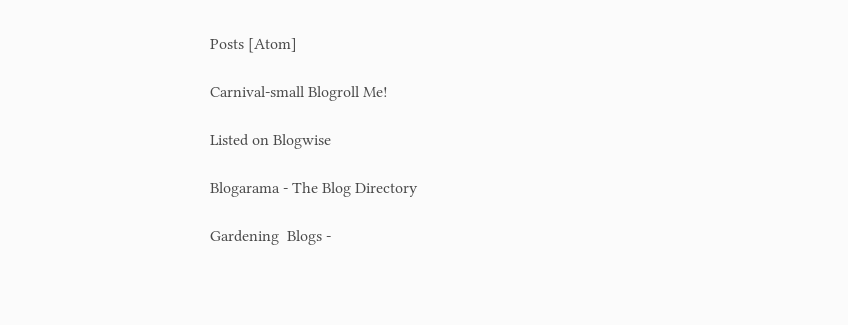Posts [Atom]

Carnival-small Blogroll Me!

Listed on Blogwise

Blogarama - The Blog Directory

Gardening  Blogs -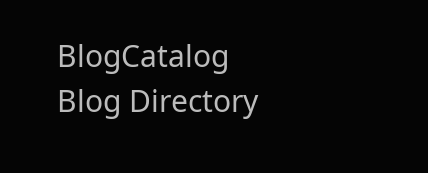BlogCatalog Blog Directory